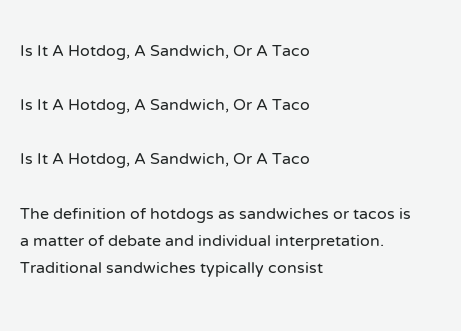Is It A Hotdog, A Sandwich, Or A Taco

Is It A Hotdog, A Sandwich, Or A Taco

Is It A Hotdog, A Sandwich, Or A Taco

The definition of hotdogs as sandwiches or tacos is a matter of debate and individual interpretation. Traditional sandwiches typically consist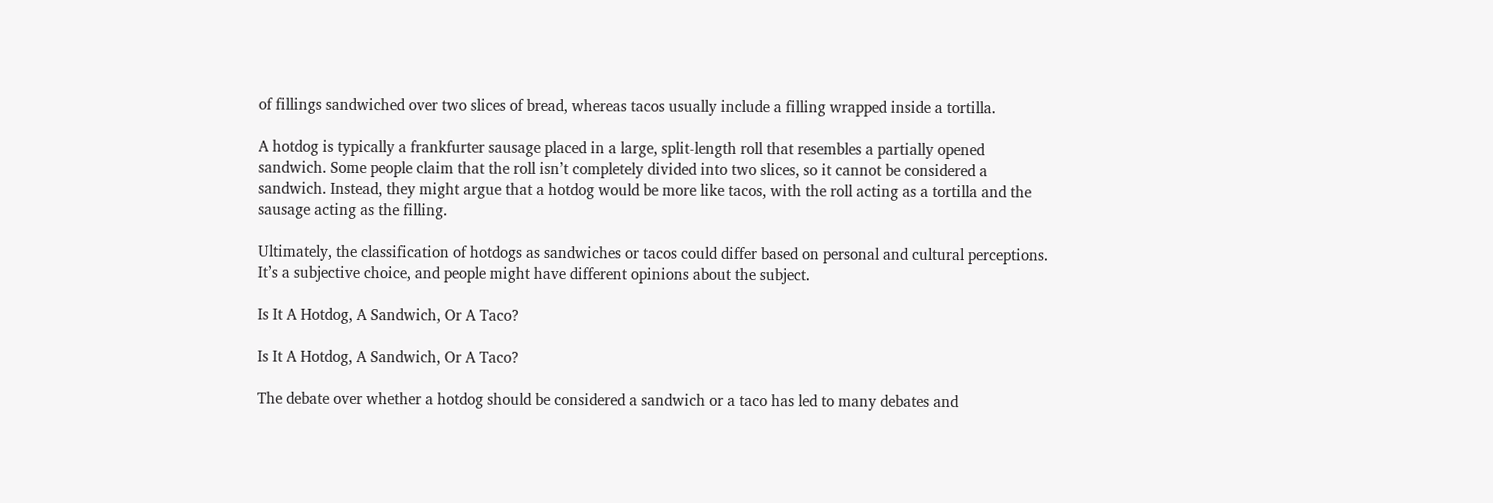of fillings sandwiched over two slices of bread, whereas tacos usually include a filling wrapped inside a tortilla.

A hotdog is typically a frankfurter sausage placed in a large, split-length roll that resembles a partially opened sandwich. Some people claim that the roll isn’t completely divided into two slices, so it cannot be considered a sandwich. Instead, they might argue that a hotdog would be more like tacos, with the roll acting as a tortilla and the sausage acting as the filling.

Ultimately, the classification of hotdogs as sandwiches or tacos could differ based on personal and cultural perceptions. It’s a subjective choice, and people might have different opinions about the subject.

Is It A Hotdog, A Sandwich, Or A Taco?

Is It A Hotdog, A Sandwich, Or A Taco?

The debate over whether a hotdog should be considered a sandwich or a taco has led to many debates and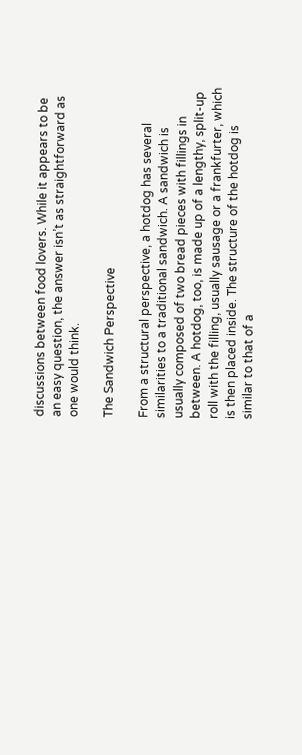discussions between food lovers. While it appears to be an easy question, the answer isn’t as straightforward as one would think.

The Sandwich Perspective

From a structural perspective, a hotdog has several similarities to a traditional sandwich. A sandwich is usually composed of two bread pieces with fillings in between. A hotdog, too, is made up of a lengthy, split-up roll with the filling, usually sausage or a frankfurter, which is then placed inside. The structure of the hotdog is similar to that of a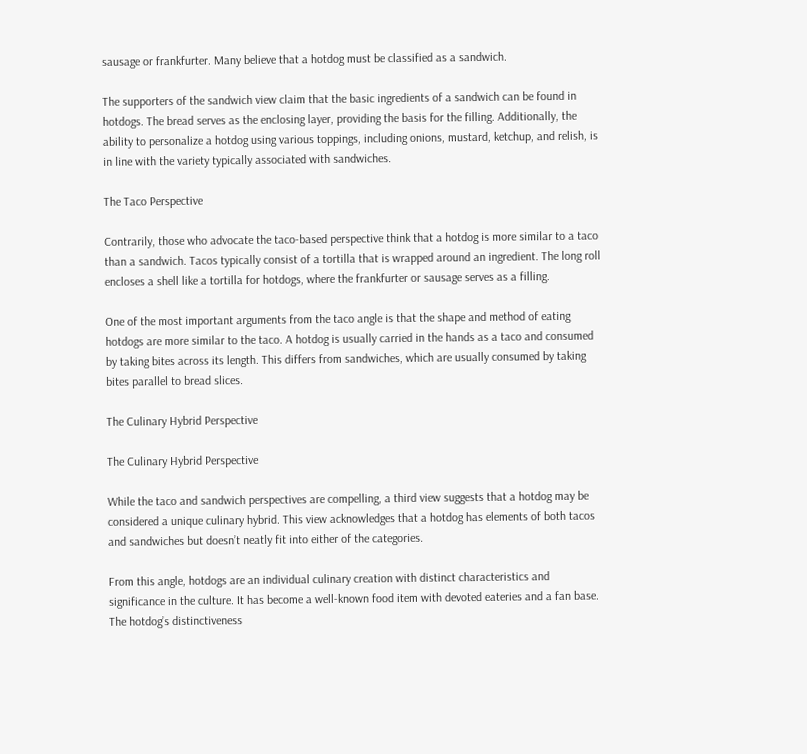sausage or frankfurter. Many believe that a hotdog must be classified as a sandwich.

The supporters of the sandwich view claim that the basic ingredients of a sandwich can be found in hotdogs. The bread serves as the enclosing layer, providing the basis for the filling. Additionally, the ability to personalize a hotdog using various toppings, including onions, mustard, ketchup, and relish, is in line with the variety typically associated with sandwiches.

The Taco Perspective

Contrarily, those who advocate the taco-based perspective think that a hotdog is more similar to a taco than a sandwich. Tacos typically consist of a tortilla that is wrapped around an ingredient. The long roll encloses a shell like a tortilla for hotdogs, where the frankfurter or sausage serves as a filling.

One of the most important arguments from the taco angle is that the shape and method of eating hotdogs are more similar to the taco. A hotdog is usually carried in the hands as a taco and consumed by taking bites across its length. This differs from sandwiches, which are usually consumed by taking bites parallel to bread slices.

The Culinary Hybrid Perspective

The Culinary Hybrid Perspective

While the taco and sandwich perspectives are compelling, a third view suggests that a hotdog may be considered a unique culinary hybrid. This view acknowledges that a hotdog has elements of both tacos and sandwiches but doesn’t neatly fit into either of the categories.

From this angle, hotdogs are an individual culinary creation with distinct characteristics and significance in the culture. It has become a well-known food item with devoted eateries and a fan base. The hotdog’s distinctiveness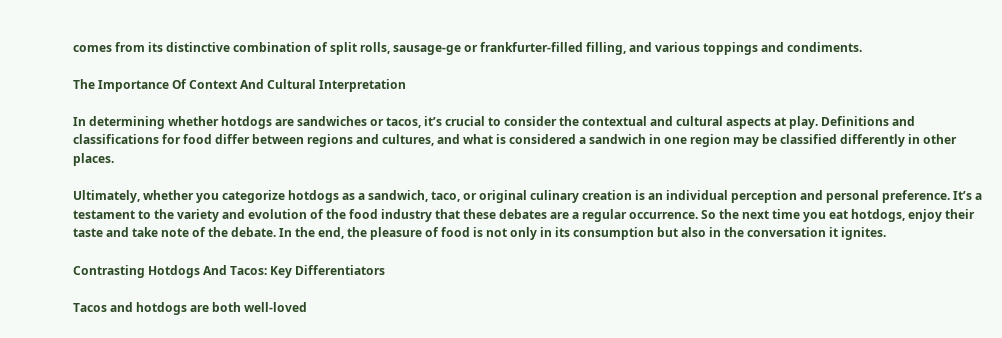comes from its distinctive combination of split rolls, sausage-ge or frankfurter-filled filling, and various toppings and condiments.

The Importance Of Context And Cultural Interpretation

In determining whether hotdogs are sandwiches or tacos, it’s crucial to consider the contextual and cultural aspects at play. Definitions and classifications for food differ between regions and cultures, and what is considered a sandwich in one region may be classified differently in other places.

Ultimately, whether you categorize hotdogs as a sandwich, taco, or original culinary creation is an individual perception and personal preference. It’s a testament to the variety and evolution of the food industry that these debates are a regular occurrence. So the next time you eat hotdogs, enjoy their taste and take note of the debate. In the end, the pleasure of food is not only in its consumption but also in the conversation it ignites.

Contrasting Hotdogs And Tacos: Key Differentiators

Tacos and hotdogs are both well-loved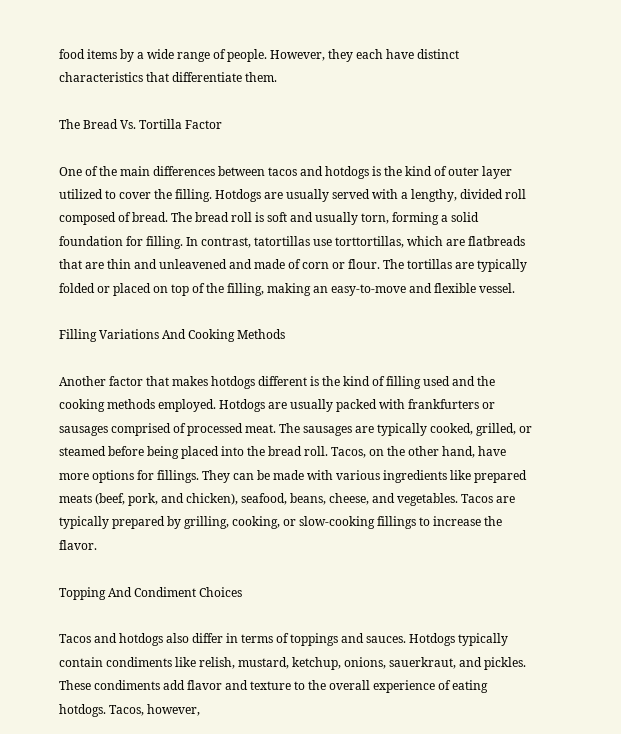food items by a wide range of people. However, they each have distinct characteristics that differentiate them.

The Bread Vs. Tortilla Factor

One of the main differences between tacos and hotdogs is the kind of outer layer utilized to cover the filling. Hotdogs are usually served with a lengthy, divided roll composed of bread. The bread roll is soft and usually torn, forming a solid foundation for filling. In contrast, tatortillas use torttortillas, which are flatbreads that are thin and unleavened and made of corn or flour. The tortillas are typically folded or placed on top of the filling, making an easy-to-move and flexible vessel.

Filling Variations And Cooking Methods

Another factor that makes hotdogs different is the kind of filling used and the cooking methods employed. Hotdogs are usually packed with frankfurters or sausages comprised of processed meat. The sausages are typically cooked, grilled, or steamed before being placed into the bread roll. Tacos, on the other hand, have more options for fillings. They can be made with various ingredients like prepared meats (beef, pork, and chicken), seafood, beans, cheese, and vegetables. Tacos are typically prepared by grilling, cooking, or slow-cooking fillings to increase the flavor.

Topping And Condiment Choices

Tacos and hotdogs also differ in terms of toppings and sauces. Hotdogs typically contain condiments like relish, mustard, ketchup, onions, sauerkraut, and pickles. These condiments add flavor and texture to the overall experience of eating hotdogs. Tacos, however,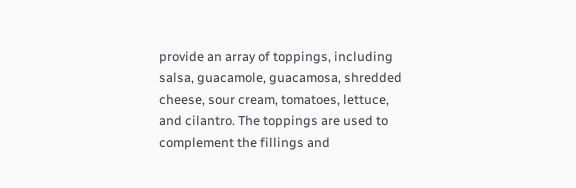provide an array of toppings, including salsa, guacamole, guacamosa, shredded cheese, sour cream, tomatoes, lettuce, and cilantro. The toppings are used to complement the fillings and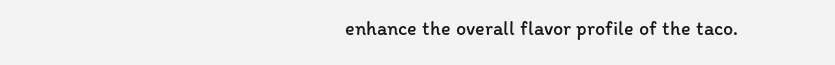enhance the overall flavor profile of the taco.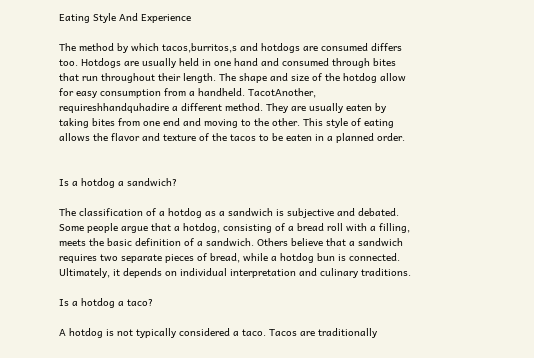Eating Style And Experience

The method by which tacos,burritos,s and hotdogs are consumed differs too. Hotdogs are usually held in one hand and consumed through bites that run throughout their length. The shape and size of the hotdog allow for easy consumption from a handheld. TacotAnother, requireshhandquhadire a different method. They are usually eaten by taking bites from one end and moving to the other. This style of eating allows the flavor and texture of the tacos to be eaten in a planned order.


Is a hotdog a sandwich?

The classification of a hotdog as a sandwich is subjective and debated. Some people argue that a hotdog, consisting of a bread roll with a filling, meets the basic definition of a sandwich. Others believe that a sandwich requires two separate pieces of bread, while a hotdog bun is connected. Ultimately, it depends on individual interpretation and culinary traditions.

Is a hotdog a taco?

A hotdog is not typically considered a taco. Tacos are traditionally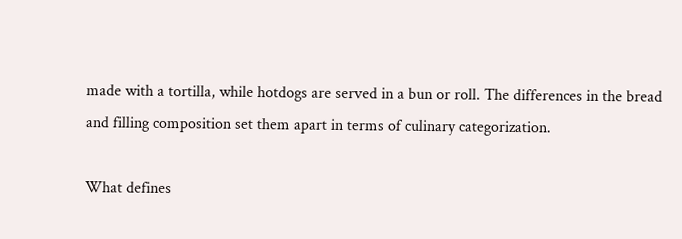made with a tortilla, while hotdogs are served in a bun or roll. The differences in the bread and filling composition set them apart in terms of culinary categorization.

What defines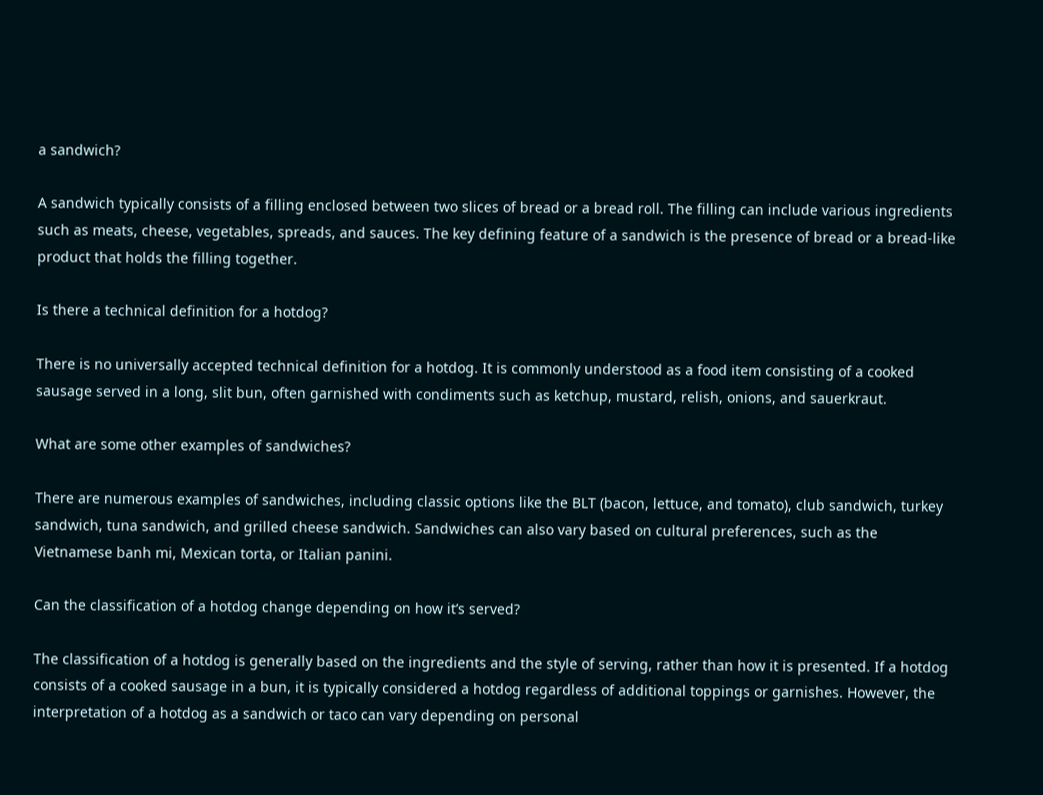a sandwich?

A sandwich typically consists of a filling enclosed between two slices of bread or a bread roll. The filling can include various ingredients such as meats, cheese, vegetables, spreads, and sauces. The key defining feature of a sandwich is the presence of bread or a bread-like product that holds the filling together.

Is there a technical definition for a hotdog?

There is no universally accepted technical definition for a hotdog. It is commonly understood as a food item consisting of a cooked sausage served in a long, slit bun, often garnished with condiments such as ketchup, mustard, relish, onions, and sauerkraut.

What are some other examples of sandwiches?

There are numerous examples of sandwiches, including classic options like the BLT (bacon, lettuce, and tomato), club sandwich, turkey sandwich, tuna sandwich, and grilled cheese sandwich. Sandwiches can also vary based on cultural preferences, such as the Vietnamese banh mi, Mexican torta, or Italian panini.

Can the classification of a hotdog change depending on how it’s served?

The classification of a hotdog is generally based on the ingredients and the style of serving, rather than how it is presented. If a hotdog consists of a cooked sausage in a bun, it is typically considered a hotdog regardless of additional toppings or garnishes. However, the interpretation of a hotdog as a sandwich or taco can vary depending on personal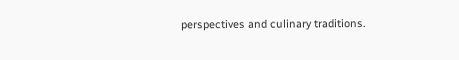perspectives and culinary traditions.